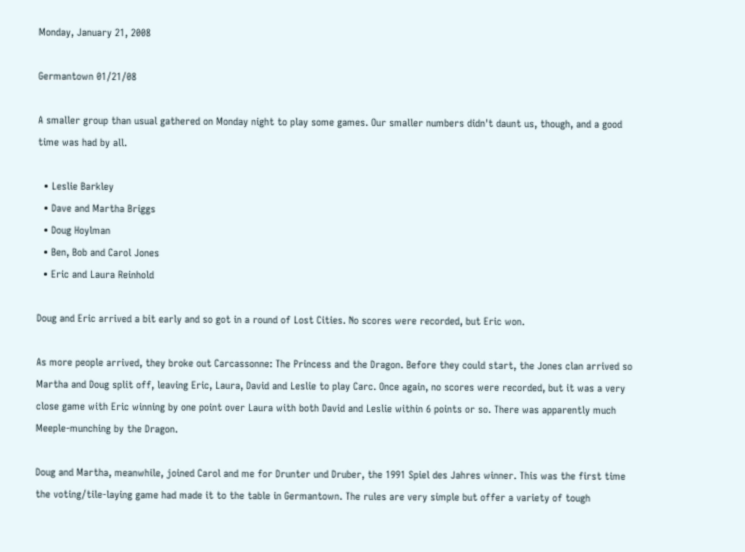Monday, January 21, 2008

Germantown 01/21/08

A smaller group than usual gathered on Monday night to play some games. Our smaller numbers didn't daunt us, though, and a good time was had by all.

  • Leslie Barkley
  • Dave and Martha Briggs
  • Doug Hoylman
  • Ben, Bob and Carol Jones
  • Eric and Laura Reinhold

Doug and Eric arrived a bit early and so got in a round of Lost Cities. No scores were recorded, but Eric won.

As more people arrived, they broke out Carcassonne: The Princess and the Dragon. Before they could start, the Jones clan arrived so Martha and Doug split off, leaving Eric, Laura, David and Leslie to play Carc. Once again, no scores were recorded, but it was a very close game with Eric winning by one point over Laura with both David and Leslie within 6 points or so. There was apparently much Meeple-munching by the Dragon.

Doug and Martha, meanwhile, joined Carol and me for Drunter und Druber, the 1991 Spiel des Jahres winner. This was the first time the voting/tile-laying game had made it to the table in Germantown. The rules are very simple but offer a variety of tough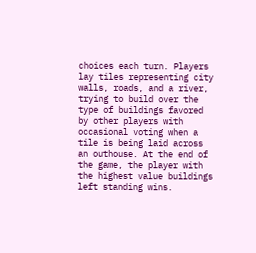choices each turn. Players lay tiles representing city walls, roads, and a river, trying to build over the type of buildings favored by other players with occasional voting when a tile is being laid across an outhouse. At the end of the game, the player with the highest value buildings left standing wins.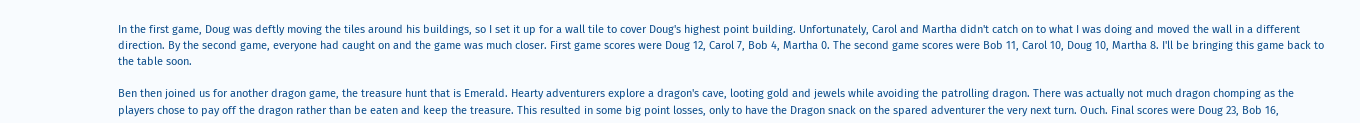In the first game, Doug was deftly moving the tiles around his buildings, so I set it up for a wall tile to cover Doug's highest point building. Unfortunately, Carol and Martha didn't catch on to what I was doing and moved the wall in a different direction. By the second game, everyone had caught on and the game was much closer. First game scores were Doug 12, Carol 7, Bob 4, Martha 0. The second game scores were Bob 11, Carol 10, Doug 10, Martha 8. I'll be bringing this game back to the table soon.

Ben then joined us for another dragon game, the treasure hunt that is Emerald. Hearty adventurers explore a dragon's cave, looting gold and jewels while avoiding the patrolling dragon. There was actually not much dragon chomping as the players chose to pay off the dragon rather than be eaten and keep the treasure. This resulted in some big point losses, only to have the Dragon snack on the spared adventurer the very next turn. Ouch. Final scores were Doug 23, Bob 16,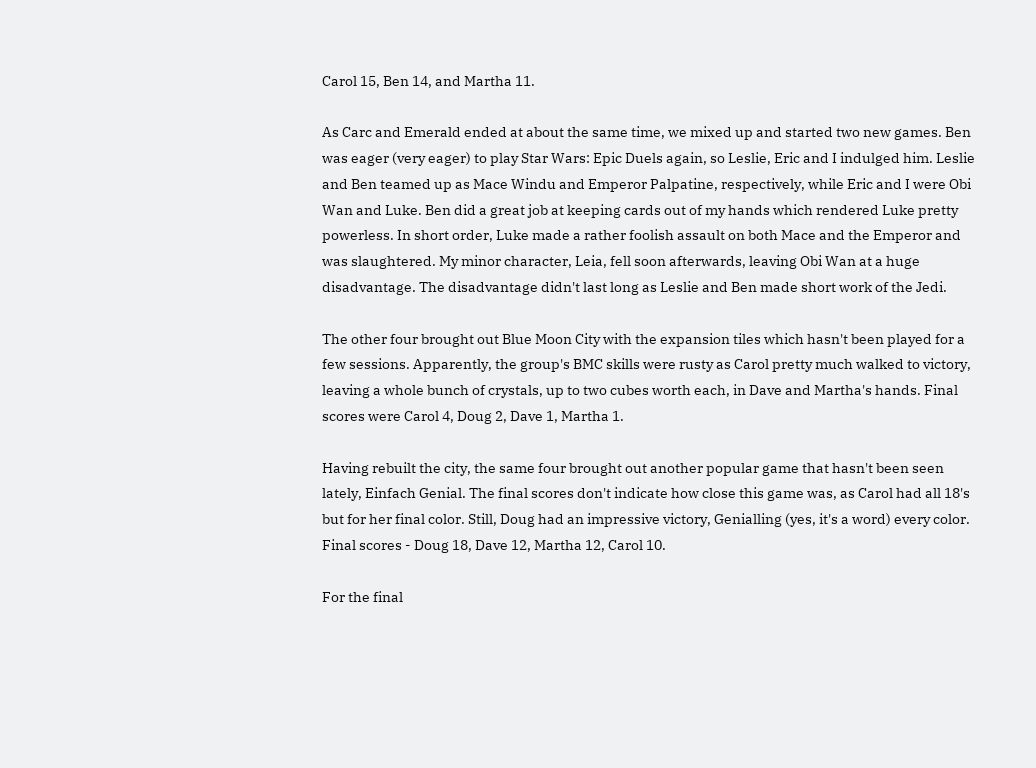Carol 15, Ben 14, and Martha 11.

As Carc and Emerald ended at about the same time, we mixed up and started two new games. Ben was eager (very eager) to play Star Wars: Epic Duels again, so Leslie, Eric and I indulged him. Leslie and Ben teamed up as Mace Windu and Emperor Palpatine, respectively, while Eric and I were Obi Wan and Luke. Ben did a great job at keeping cards out of my hands which rendered Luke pretty powerless. In short order, Luke made a rather foolish assault on both Mace and the Emperor and was slaughtered. My minor character, Leia, fell soon afterwards, leaving Obi Wan at a huge disadvantage. The disadvantage didn't last long as Leslie and Ben made short work of the Jedi.

The other four brought out Blue Moon City with the expansion tiles which hasn't been played for a few sessions. Apparently, the group's BMC skills were rusty as Carol pretty much walked to victory, leaving a whole bunch of crystals, up to two cubes worth each, in Dave and Martha's hands. Final scores were Carol 4, Doug 2, Dave 1, Martha 1.

Having rebuilt the city, the same four brought out another popular game that hasn't been seen lately, Einfach Genial. The final scores don't indicate how close this game was, as Carol had all 18's but for her final color. Still, Doug had an impressive victory, Genialling (yes, it's a word) every color. Final scores - Doug 18, Dave 12, Martha 12, Carol 10.

For the final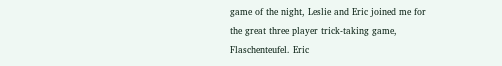game of the night, Leslie and Eric joined me for the great three player trick-taking game,
Flaschenteufel. Eric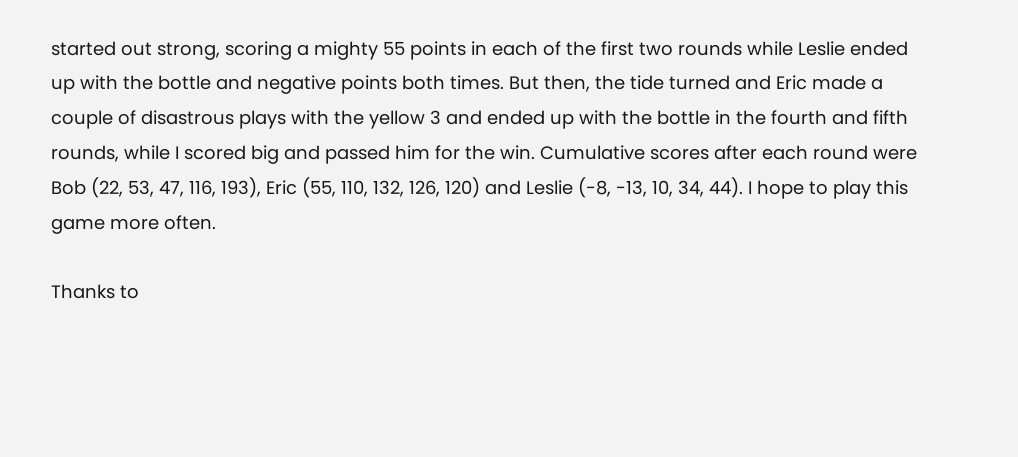started out strong, scoring a mighty 55 points in each of the first two rounds while Leslie ended up with the bottle and negative points both times. But then, the tide turned and Eric made a couple of disastrous plays with the yellow 3 and ended up with the bottle in the fourth and fifth rounds, while I scored big and passed him for the win. Cumulative scores after each round were Bob (22, 53, 47, 116, 193), Eric (55, 110, 132, 126, 120) and Leslie (-8, -13, 10, 34, 44). I hope to play this game more often.

Thanks to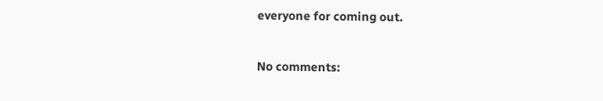everyone for coming out.

No comments: